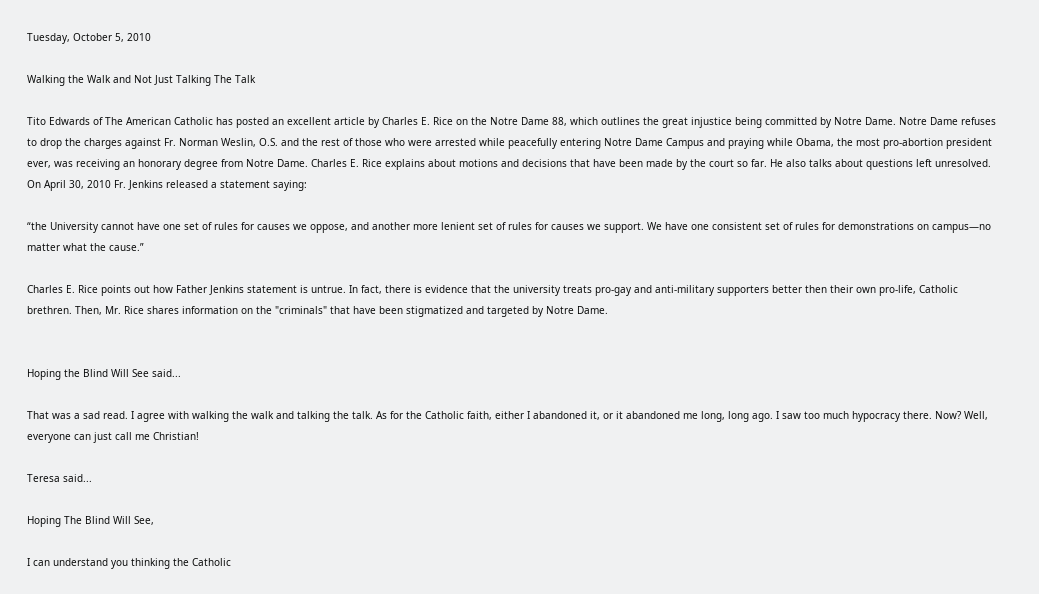Tuesday, October 5, 2010

Walking the Walk and Not Just Talking The Talk

Tito Edwards of The American Catholic has posted an excellent article by Charles E. Rice on the Notre Dame 88, which outlines the great injustice being committed by Notre Dame. Notre Dame refuses to drop the charges against Fr. Norman Weslin, O.S. and the rest of those who were arrested while peacefully entering Notre Dame Campus and praying while Obama, the most pro-abortion president ever, was receiving an honorary degree from Notre Dame. Charles E. Rice explains about motions and decisions that have been made by the court so far. He also talks about questions left unresolved. On April 30, 2010 Fr. Jenkins released a statement saying:

“the University cannot have one set of rules for causes we oppose, and another more lenient set of rules for causes we support. We have one consistent set of rules for demonstrations on campus—no matter what the cause.”

Charles E. Rice points out how Father Jenkins statement is untrue. In fact, there is evidence that the university treats pro-gay and anti-military supporters better then their own pro-life, Catholic brethren. Then, Mr. Rice shares information on the "criminals" that have been stigmatized and targeted by Notre Dame.


Hoping the Blind Will See said...

That was a sad read. I agree with walking the walk and talking the talk. As for the Catholic faith, either I abandoned it, or it abandoned me long, long ago. I saw too much hypocracy there. Now? Well, everyone can just call me Christian!

Teresa said...

Hoping The Blind Will See,

I can understand you thinking the Catholic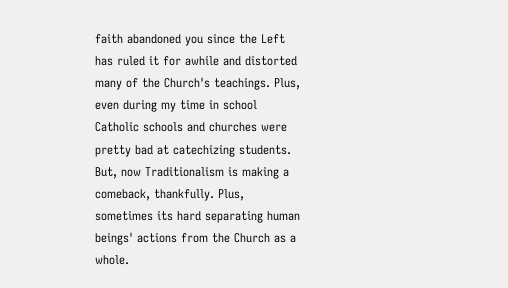faith abandoned you since the Left has ruled it for awhile and distorted many of the Church's teachings. Plus, even during my time in school Catholic schools and churches were pretty bad at catechizing students. But, now Traditionalism is making a comeback, thankfully. Plus, sometimes its hard separating human beings' actions from the Church as a whole.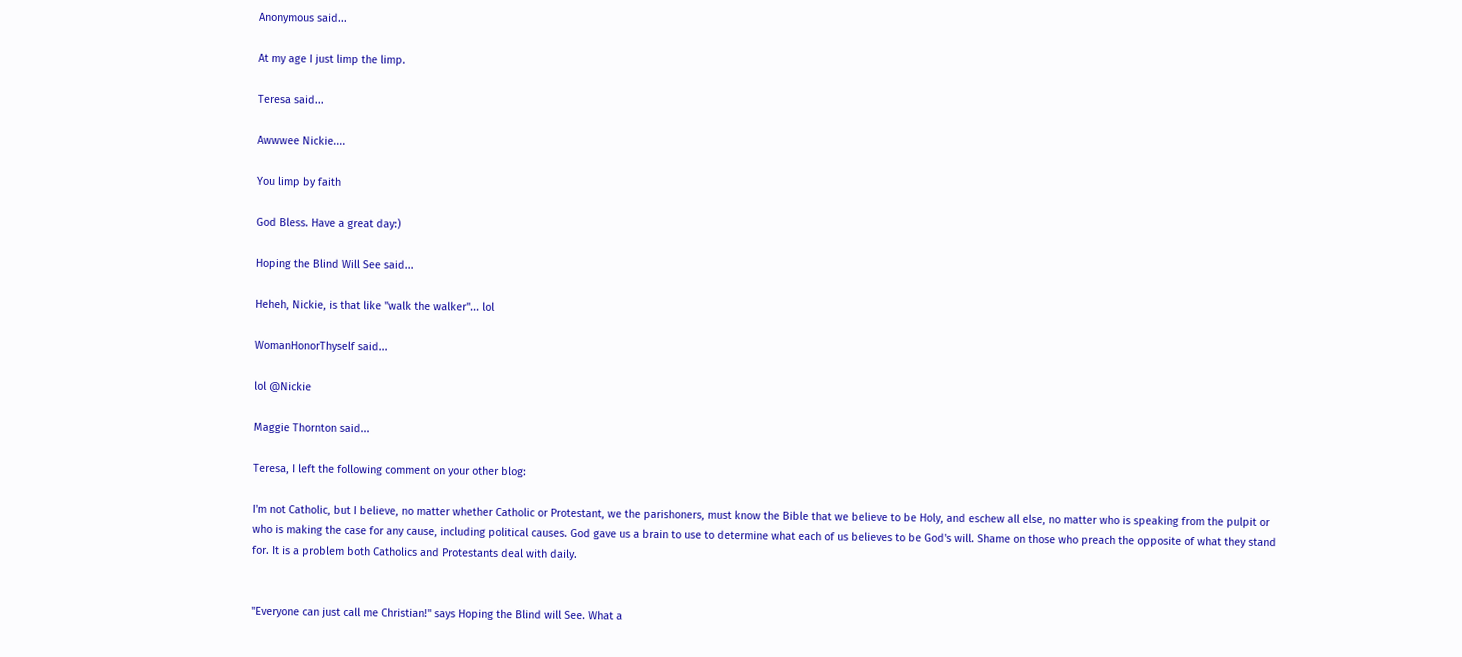Anonymous said...

At my age I just limp the limp.

Teresa said...

Awwwee Nickie....

You limp by faith

God Bless. Have a great day:)

Hoping the Blind Will See said...

Heheh, Nickie, is that like "walk the walker"... lol

WomanHonorThyself said...

lol @Nickie

Maggie Thornton said...

Teresa, I left the following comment on your other blog:

I'm not Catholic, but I believe, no matter whether Catholic or Protestant, we the parishoners, must know the Bible that we believe to be Holy, and eschew all else, no matter who is speaking from the pulpit or who is making the case for any cause, including political causes. God gave us a brain to use to determine what each of us believes to be God's will. Shame on those who preach the opposite of what they stand for. It is a problem both Catholics and Protestants deal with daily.


"Everyone can just call me Christian!" says Hoping the Blind will See. What a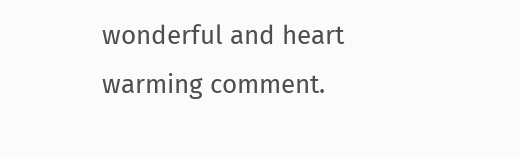wonderful and heart warming comment.